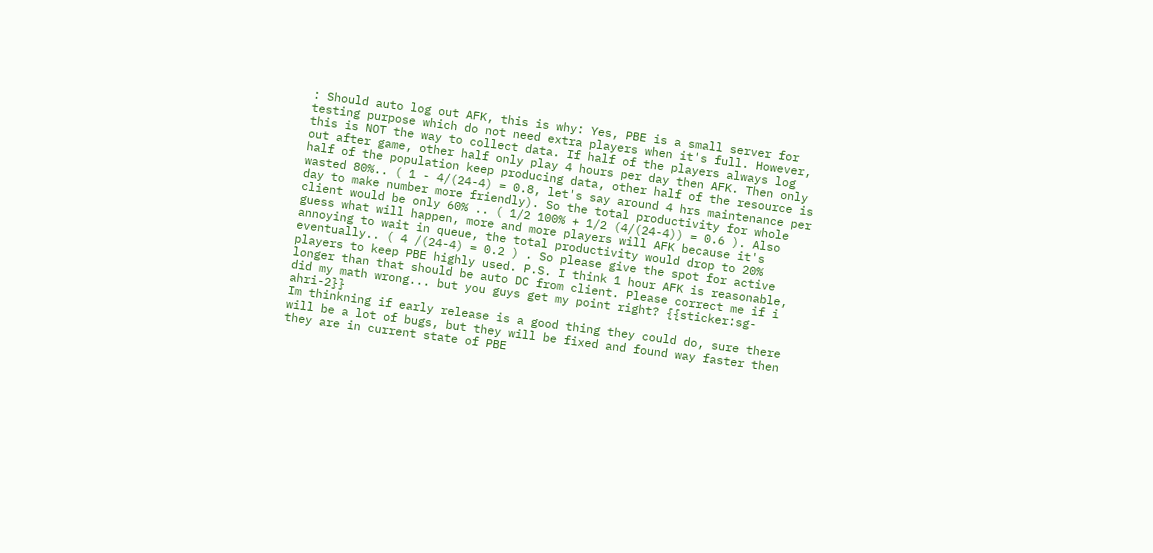: Should auto log out AFK, this is why: Yes, PBE is a small server for testing purpose which do not need extra players when it's full. However, this is NOT the way to collect data. If half of the players always log out after game, other half only play 4 hours per day then AFK. Then only half of the population keep producing data, other half of the resource is wasted 80%.. ( 1 - 4/(24-4) = 0.8, let's say around 4 hrs maintenance per day to make number more friendly). So the total productivity for whole client would be only 60% .. ( 1/2 100% + 1/2 (4/(24-4)) = 0.6 ). Also guess what will happen, more and more players will AFK because it's annoying to wait in queue, the total productivity would drop to 20% eventually.. ( 4 /(24-4) = 0.2 ) . So please give the spot for active players to keep PBE highly used. P.S. I think 1 hour AFK is reasonable, longer than that should be auto DC from client. Please correct me if i did my math wrong... but you guys get my point right? {{sticker:sg-ahri-2}}
Im thinkning if early release is a good thing they could do, sure there will be a lot of bugs, but they will be fixed and found way faster then they are in current state of PBE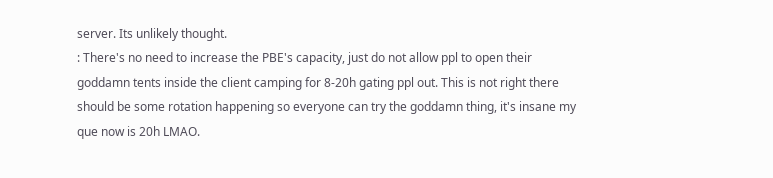server. Its unlikely thought.
: There's no need to increase the PBE's capacity, just do not allow ppl to open their goddamn tents inside the client camping for 8-20h gating ppl out. This is not right there should be some rotation happening so everyone can try the goddamn thing, it's insane my que now is 20h LMAO.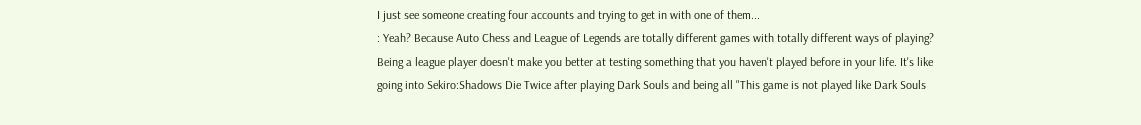I just see someone creating four accounts and trying to get in with one of them...
: Yeah? Because Auto Chess and League of Legends are totally different games with totally different ways of playing? Being a league player doesn't make you better at testing something that you haven't played before in your life. It's like going into Sekiro:Shadows Die Twice after playing Dark Souls and being all "This game is not played like Dark Souls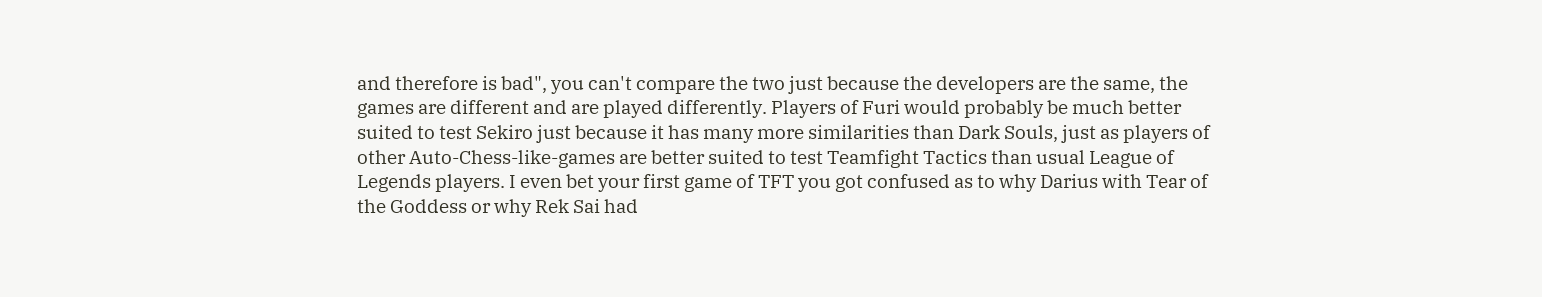and therefore is bad", you can't compare the two just because the developers are the same, the games are different and are played differently. Players of Furi would probably be much better suited to test Sekiro just because it has many more similarities than Dark Souls, just as players of other Auto-Chess-like-games are better suited to test Teamfight Tactics than usual League of Legends players. I even bet your first game of TFT you got confused as to why Darius with Tear of the Goddess or why Rek Sai had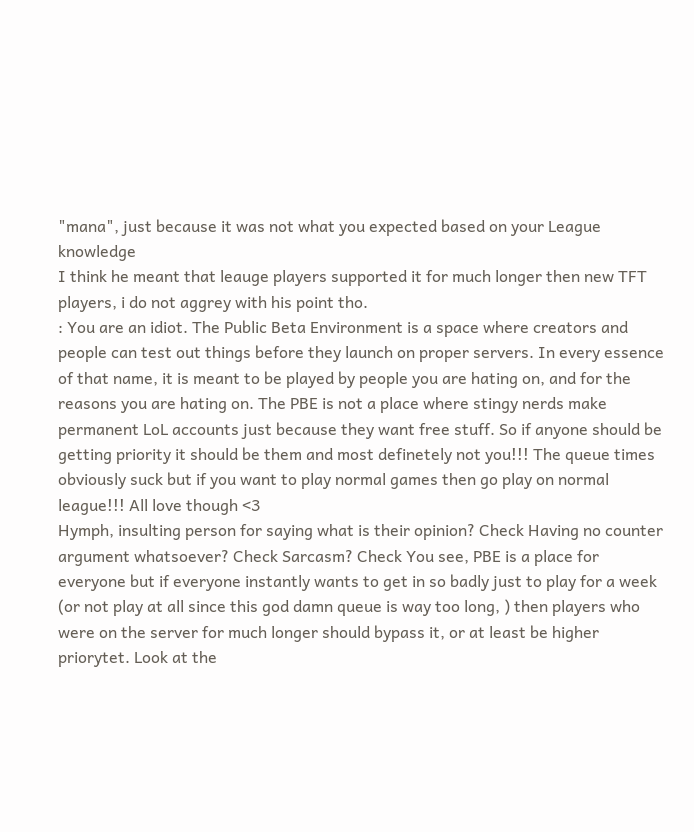"mana", just because it was not what you expected based on your League knowledge
I think he meant that leauge players supported it for much longer then new TFT players, i do not aggrey with his point tho.
: You are an idiot. The Public Beta Environment is a space where creators and people can test out things before they launch on proper servers. In every essence of that name, it is meant to be played by people you are hating on, and for the reasons you are hating on. The PBE is not a place where stingy nerds make permanent LoL accounts just because they want free stuff. So if anyone should be getting priority it should be them and most definetely not you!!! The queue times obviously suck but if you want to play normal games then go play on normal league!!! All love though <3
Hymph, insulting person for saying what is their opinion? Check Having no counter argument whatsoever? Check Sarcasm? Check You see, PBE is a place for everyone but if everyone instantly wants to get in so badly just to play for a week (or not play at all since this god damn queue is way too long, ) then players who were on the server for much longer should bypass it, or at least be higher priorytet. Look at the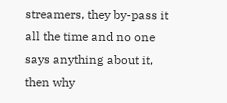streamers, they by-pass it all the time and no one says anything about it, then why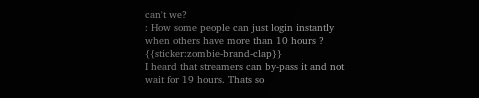can't we?
: How some people can just login instantly when others have more than 10 hours ? {{sticker:zombie-brand-clap}}
I heard that streamers can by-pass it and not wait for 19 hours. Thats so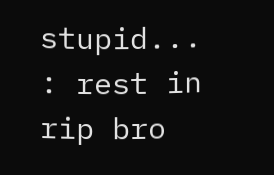stupid...
: rest in rip bro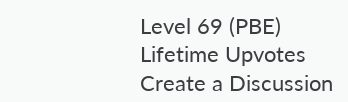Level 69 (PBE)
Lifetime Upvotes
Create a Discussion